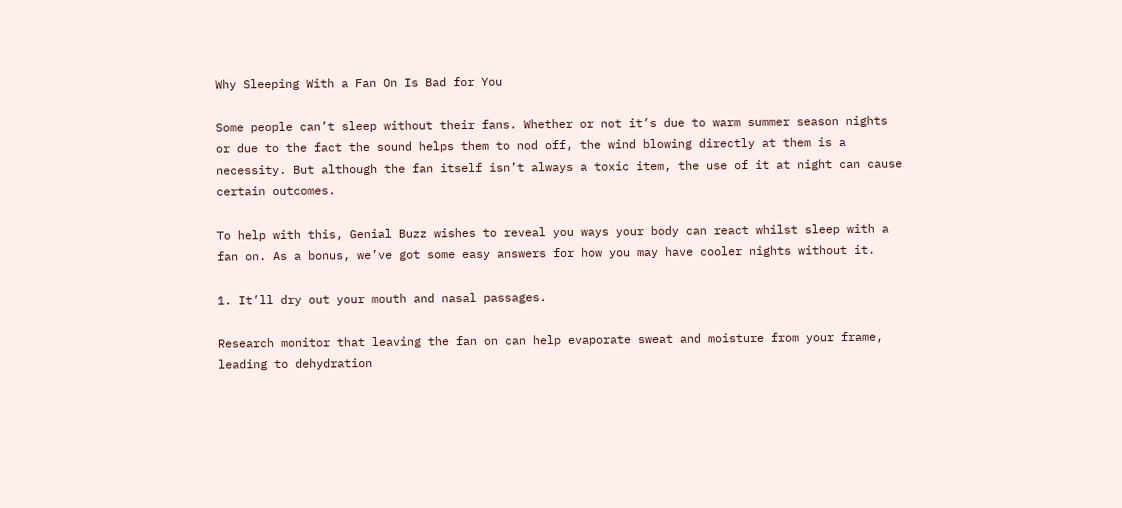Why Sleeping With a Fan On Is Bad for You

Some people can’t sleep without their fans. Whether or not it’s due to warm summer season nights or due to the fact the sound helps them to nod off, the wind blowing directly at them is a necessity. But although the fan itself isn’t always a toxic item, the use of it at night can cause certain outcomes.

To help with this, Genial Buzz wishes to reveal you ways your body can react whilst sleep with a fan on. As a bonus, we’ve got some easy answers for how you may have cooler nights without it.

1. It’ll dry out your mouth and nasal passages.

Research monitor that leaving the fan on can help evaporate sweat and moisture from your frame, leading to dehydration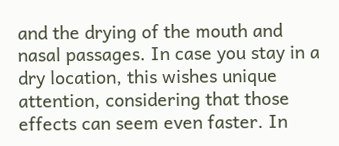and the drying of the mouth and nasal passages. In case you stay in a dry location, this wishes unique attention, considering that those effects can seem even faster. In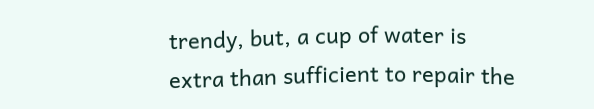trendy, but, a cup of water is extra than sufficient to repair the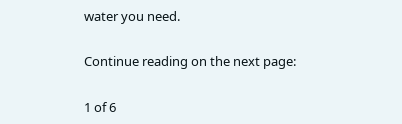water you need.

Continue reading on the next page:

1 of 6